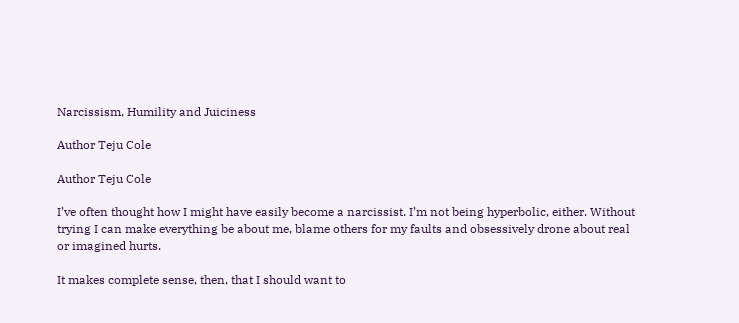Narcissism, Humility and Juiciness

Author Teju Cole

Author Teju Cole

I’ve often thought how I might have easily become a narcissist. I’m not being hyperbolic, either. Without trying I can make everything be about me, blame others for my faults and obsessively drone about real or imagined hurts.

It makes complete sense, then, that I should want to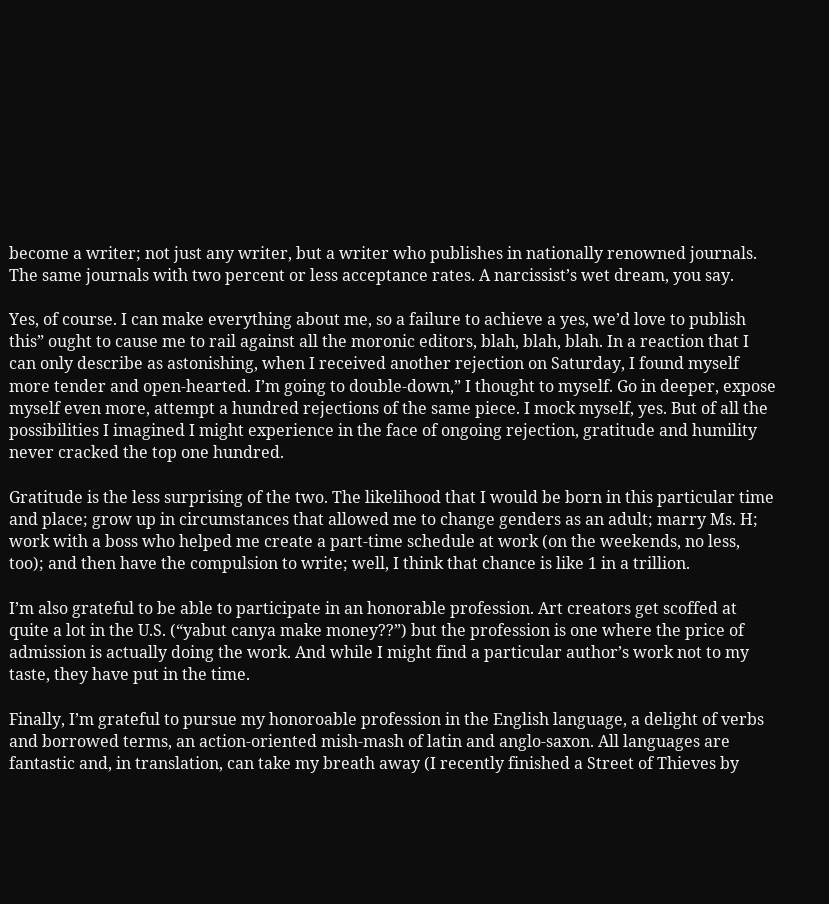become a writer; not just any writer, but a writer who publishes in nationally renowned journals. The same journals with two percent or less acceptance rates. A narcissist’s wet dream, you say.

Yes, of course. I can make everything about me, so a failure to achieve a yes, we’d love to publish this” ought to cause me to rail against all the moronic editors, blah, blah, blah. In a reaction that I can only describe as astonishing, when I received another rejection on Saturday, I found myself more tender and open-hearted. I’m going to double-down,” I thought to myself. Go in deeper, expose myself even more, attempt a hundred rejections of the same piece. I mock myself, yes. But of all the possibilities I imagined I might experience in the face of ongoing rejection, gratitude and humility never cracked the top one hundred.

Gratitude is the less surprising of the two. The likelihood that I would be born in this particular time and place; grow up in circumstances that allowed me to change genders as an adult; marry Ms. H; work with a boss who helped me create a part-time schedule at work (on the weekends, no less, too); and then have the compulsion to write; well, I think that chance is like 1 in a trillion.

I’m also grateful to be able to participate in an honorable profession. Art creators get scoffed at quite a lot in the U.S. (“yabut canya make money??”) but the profession is one where the price of admission is actually doing the work. And while I might find a particular author’s work not to my taste, they have put in the time.

Finally, I’m grateful to pursue my honoroable profession in the English language, a delight of verbs and borrowed terms, an action-oriented mish-mash of latin and anglo-saxon. All languages are fantastic and, in translation, can take my breath away (I recently finished a Street of Thieves by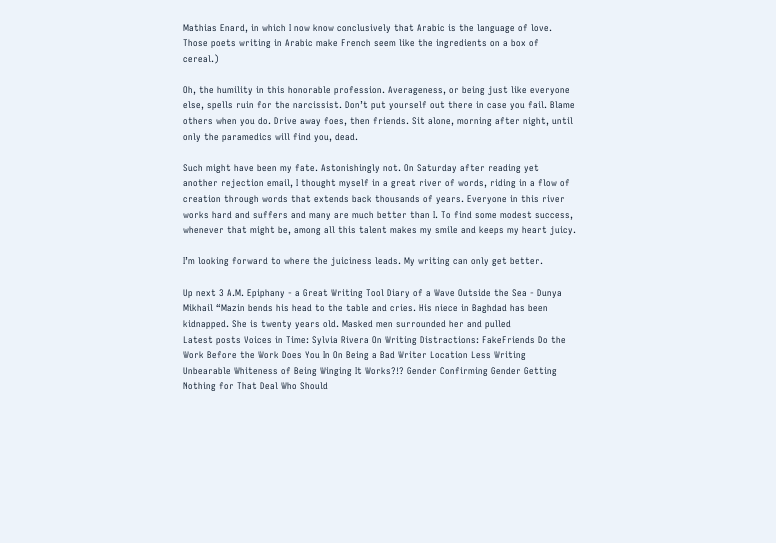Mathias Enard, in which I now know conclusively that Arabic is the language of love. Those poets writing in Arabic make French seem like the ingredients on a box of cereal.)

Oh, the humility in this honorable profession. Averageness, or being just like everyone else, spells ruin for the narcissist. Don’t put yourself out there in case you fail. Blame others when you do. Drive away foes, then friends. Sit alone, morning after night, until only the paramedics will find you, dead.

Such might have been my fate. Astonishingly not. On Saturday after reading yet another rejection email, I thought myself in a great river of words, riding in a flow of creation through words that extends back thousands of years. Everyone in this river works hard and suffers and many are much better than I. To find some modest success, whenever that might be, among all this talent makes my smile and keeps my heart juicy.

I’m looking forward to where the juiciness leads. My writing can only get better.

Up next 3 A.M. Epiphany - a Great Writing Tool Diary of a Wave Outside the Sea - Dunya Mikhail “Mazin bends his head to the table and cries. His niece in Baghdad has been kidnapped. She is twenty years old. Masked men surrounded her and pulled
Latest posts Voices in Time: Sylvia Rivera On Writing Distractions: FakeFriends Do the Work Before the Work Does You In On Being a Bad Writer Location Less Writing Unbearable Whiteness of Being Winging It Works?!? Gender Confirming Gender Getting Nothing for That Deal Who Should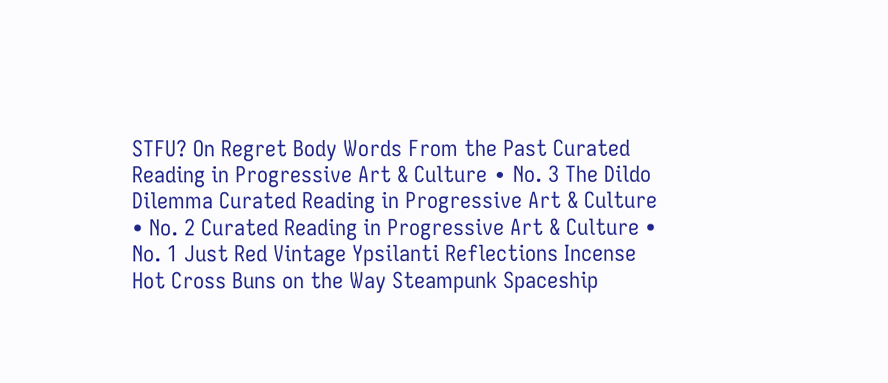STFU? On Regret Body Words From the Past Curated Reading in Progressive Art & Culture ∙ No. 3 The Dildo Dilemma Curated Reading in Progressive Art & Culture • No. 2 Curated Reading in Progressive Art & Culture • No. 1 Just Red Vintage Ypsilanti Reflections Incense Hot Cross Buns on the Way Steampunk Spaceship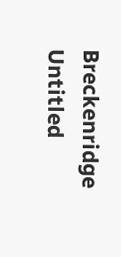Breckenridge Untitled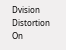Dvision Distortion On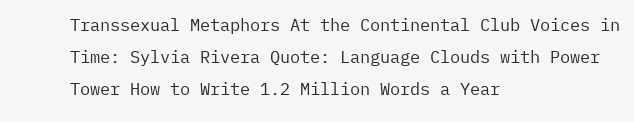Transsexual Metaphors At the Continental Club Voices in Time: Sylvia Rivera Quote: Language Clouds with Power Tower How to Write 1.2 Million Words a Year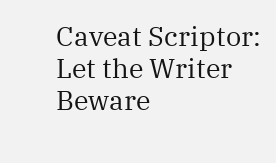Caveat Scriptor: Let the Writer Beware